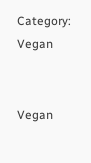Category: Vegan


Vegan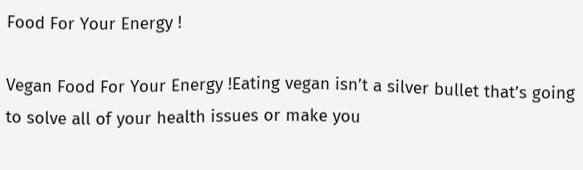Food For Your Energy !

Vegan Food For Your Energy !Eating vegan isn’t a silver bullet that’s going to solve all of your health issues or make you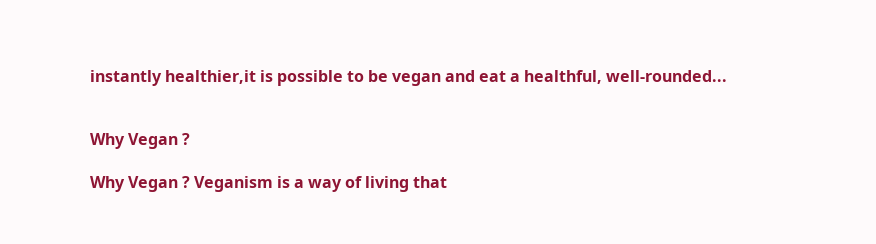instantly healthier,it is possible to be vegan and eat a healthful, well-rounded...


Why Vegan ?

Why Vegan ? Veganism is a way of living that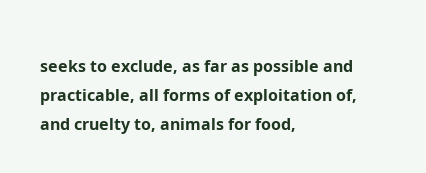seeks to exclude, as far as possible and practicable, all forms of exploitation of, and cruelty to, animals for food,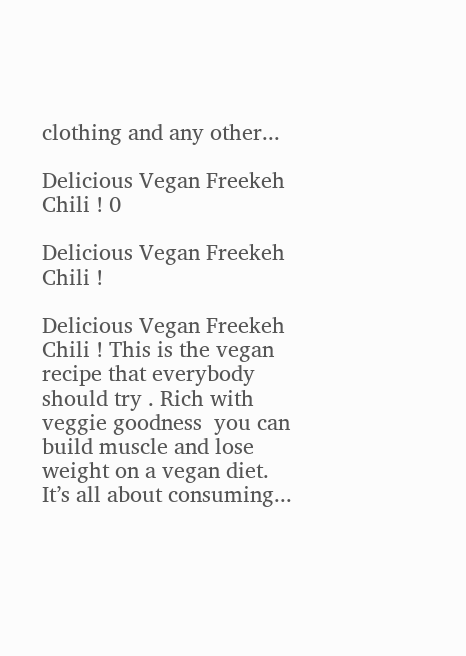clothing and any other...

Delicious Vegan Freekeh Chili ! 0

Delicious Vegan Freekeh Chili !

Delicious Vegan Freekeh Chili ! This is the vegan recipe that everybody should try . Rich with  veggie goodness  you can build muscle and lose weight on a vegan diet. It’s all about consuming...